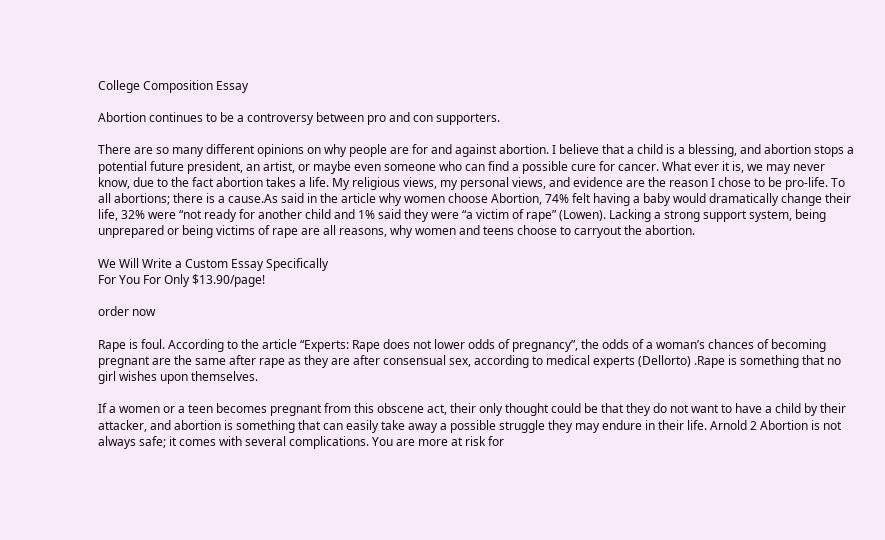College Composition Essay

Abortion continues to be a controversy between pro and con supporters.

There are so many different opinions on why people are for and against abortion. I believe that a child is a blessing, and abortion stops a potential future president, an artist, or maybe even someone who can find a possible cure for cancer. What ever it is, we may never know, due to the fact abortion takes a life. My religious views, my personal views, and evidence are the reason I chose to be pro-life. To all abortions; there is a cause.As said in the article why women choose Abortion, 74% felt having a baby would dramatically change their life, 32% were “not ready for another child and 1% said they were “a victim of rape” (Lowen). Lacking a strong support system, being unprepared or being victims of rape are all reasons, why women and teens choose to carryout the abortion.

We Will Write a Custom Essay Specifically
For You For Only $13.90/page!

order now

Rape is foul. According to the article “Experts: Rape does not lower odds of pregnancy”, the odds of a woman’s chances of becoming pregnant are the same after rape as they are after consensual sex, according to medical experts (Dellorto) .Rape is something that no girl wishes upon themselves.

If a women or a teen becomes pregnant from this obscene act, their only thought could be that they do not want to have a child by their attacker, and abortion is something that can easily take away a possible struggle they may endure in their life. Arnold 2 Abortion is not always safe; it comes with several complications. You are more at risk for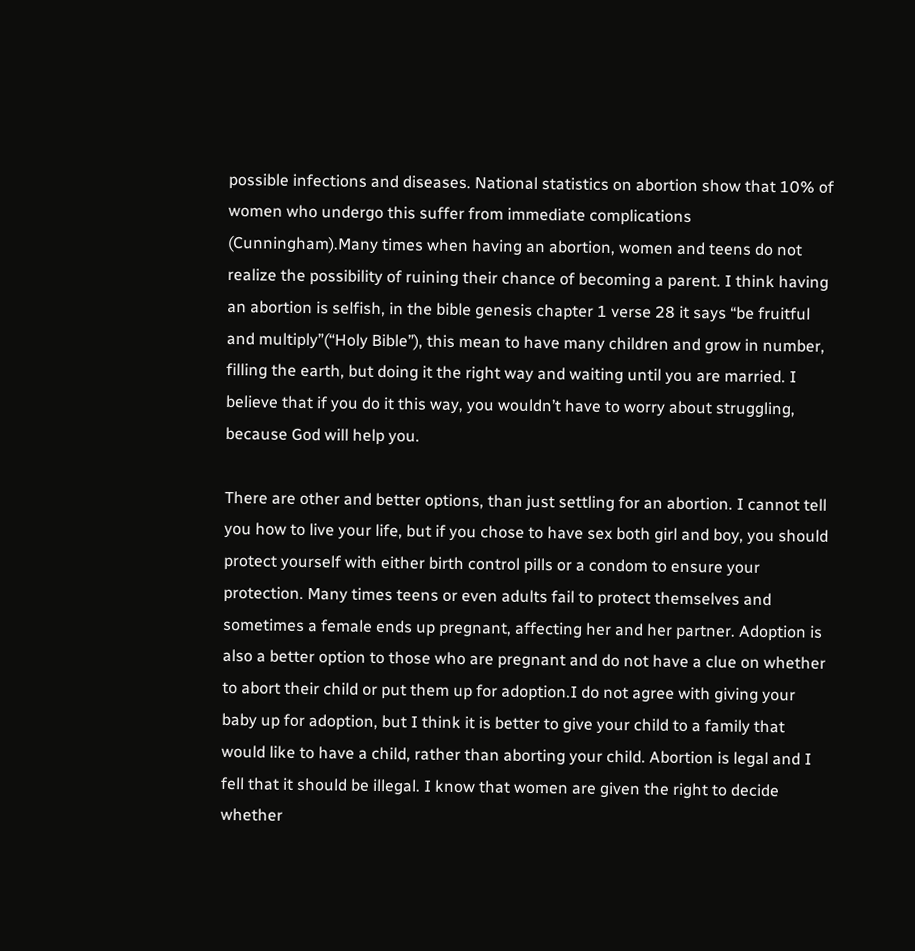possible infections and diseases. National statistics on abortion show that 10% of women who undergo this suffer from immediate complications (Cunningham).Many times when having an abortion, women and teens do not realize the possibility of ruining their chance of becoming a parent. I think having an abortion is selfish, in the bible genesis chapter 1 verse 28 it says “be fruitful and multiply”(“Holy Bible”), this mean to have many children and grow in number, filling the earth, but doing it the right way and waiting until you are married. I believe that if you do it this way, you wouldn’t have to worry about struggling, because God will help you.

There are other and better options, than just settling for an abortion. I cannot tell you how to live your life, but if you chose to have sex both girl and boy, you should protect yourself with either birth control pills or a condom to ensure your protection. Many times teens or even adults fail to protect themselves and sometimes a female ends up pregnant, affecting her and her partner. Adoption is also a better option to those who are pregnant and do not have a clue on whether to abort their child or put them up for adoption.I do not agree with giving your baby up for adoption, but I think it is better to give your child to a family that would like to have a child, rather than aborting your child. Abortion is legal and I fell that it should be illegal. I know that women are given the right to decide whether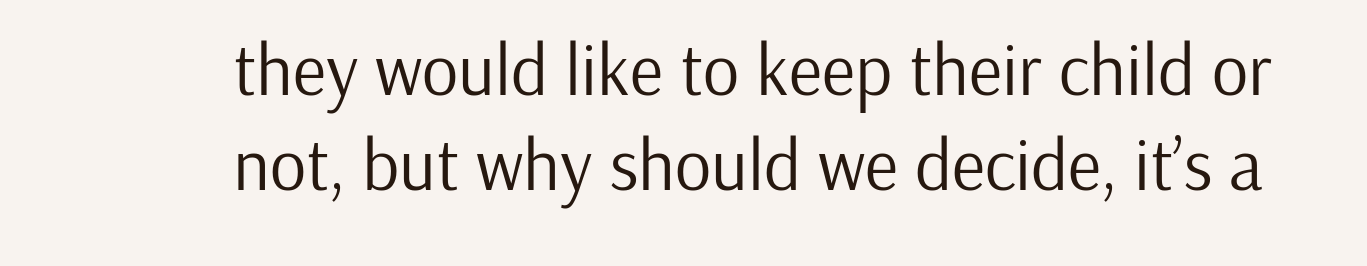they would like to keep their child or not, but why should we decide, it’s a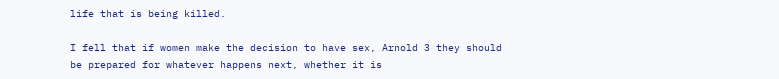life that is being killed.

I fell that if women make the decision to have sex, Arnold 3 they should be prepared for whatever happens next, whether it is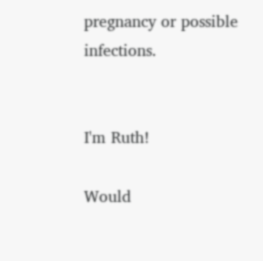pregnancy or possible infections.


I'm Ruth!

Would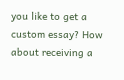you like to get a custom essay? How about receiving a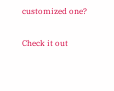customized one?

Check it out